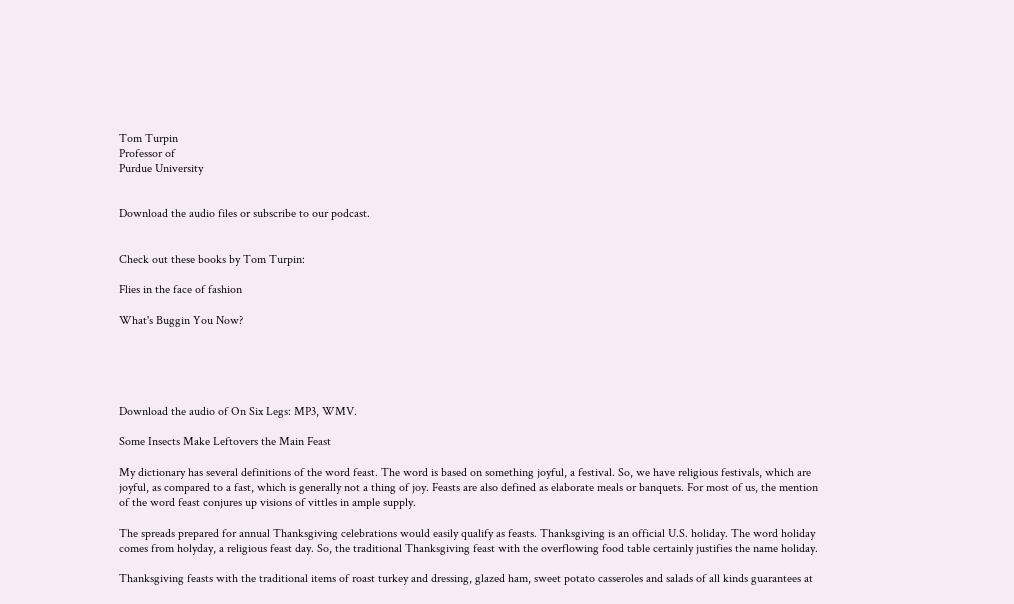Tom Turpin
Professor of
Purdue University


Download the audio files or subscribe to our podcast.


Check out these books by Tom Turpin:

Flies in the face of fashion

What's Buggin You Now?





Download the audio of On Six Legs: MP3, WMV.

Some Insects Make Leftovers the Main Feast

My dictionary has several definitions of the word feast. The word is based on something joyful, a festival. So, we have religious festivals, which are joyful, as compared to a fast, which is generally not a thing of joy. Feasts are also defined as elaborate meals or banquets. For most of us, the mention of the word feast conjures up visions of vittles in ample supply.

The spreads prepared for annual Thanksgiving celebrations would easily qualify as feasts. Thanksgiving is an official U.S. holiday. The word holiday comes from holyday, a religious feast day. So, the traditional Thanksgiving feast with the overflowing food table certainly justifies the name holiday.

Thanksgiving feasts with the traditional items of roast turkey and dressing, glazed ham, sweet potato casseroles and salads of all kinds guarantees at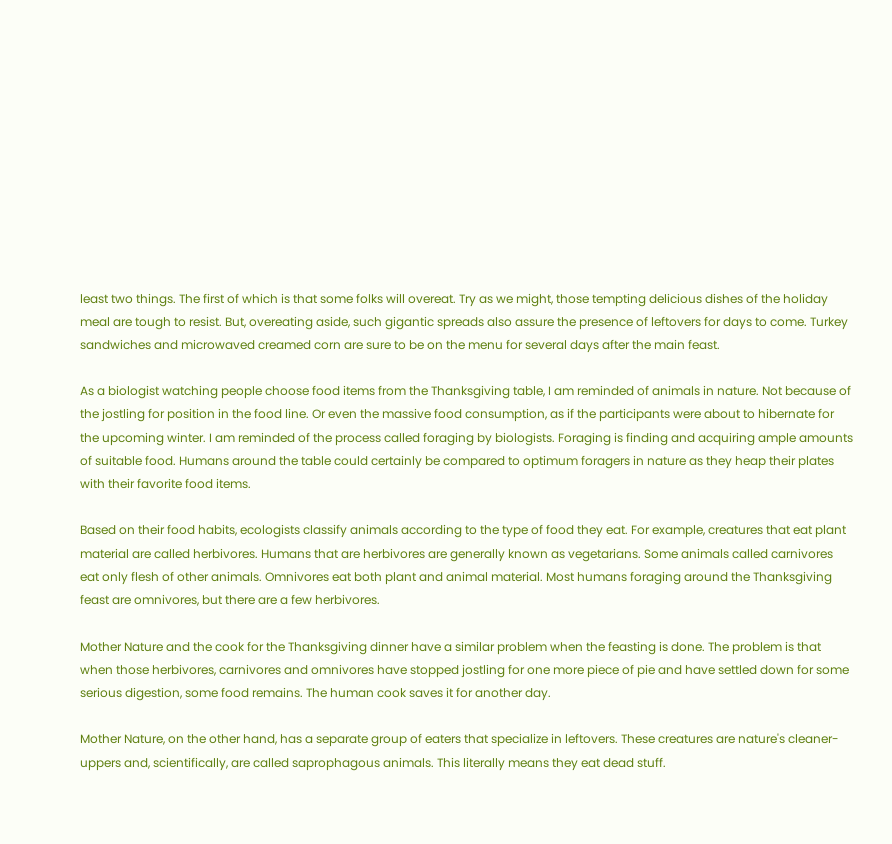least two things. The first of which is that some folks will overeat. Try as we might, those tempting delicious dishes of the holiday meal are tough to resist. But, overeating aside, such gigantic spreads also assure the presence of leftovers for days to come. Turkey sandwiches and microwaved creamed corn are sure to be on the menu for several days after the main feast.

As a biologist watching people choose food items from the Thanksgiving table, I am reminded of animals in nature. Not because of the jostling for position in the food line. Or even the massive food consumption, as if the participants were about to hibernate for the upcoming winter. I am reminded of the process called foraging by biologists. Foraging is finding and acquiring ample amounts of suitable food. Humans around the table could certainly be compared to optimum foragers in nature as they heap their plates with their favorite food items.

Based on their food habits, ecologists classify animals according to the type of food they eat. For example, creatures that eat plant material are called herbivores. Humans that are herbivores are generally known as vegetarians. Some animals called carnivores eat only flesh of other animals. Omnivores eat both plant and animal material. Most humans foraging around the Thanksgiving feast are omnivores, but there are a few herbivores.

Mother Nature and the cook for the Thanksgiving dinner have a similar problem when the feasting is done. The problem is that when those herbivores, carnivores and omnivores have stopped jostling for one more piece of pie and have settled down for some serious digestion, some food remains. The human cook saves it for another day.

Mother Nature, on the other hand, has a separate group of eaters that specialize in leftovers. These creatures are nature's cleaner-uppers and, scientifically, are called saprophagous animals. This literally means they eat dead stuff.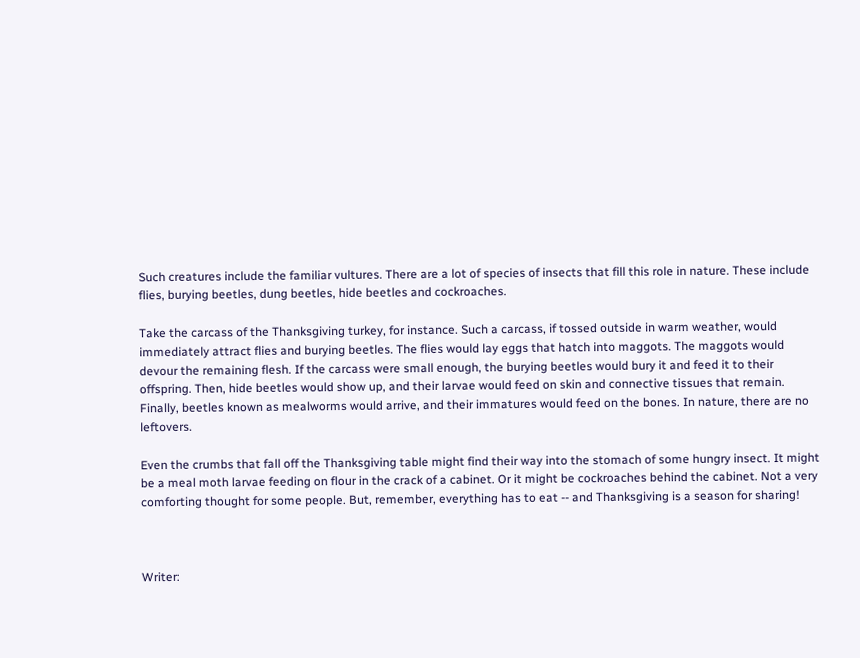Such creatures include the familiar vultures. There are a lot of species of insects that fill this role in nature. These include flies, burying beetles, dung beetles, hide beetles and cockroaches.

Take the carcass of the Thanksgiving turkey, for instance. Such a carcass, if tossed outside in warm weather, would immediately attract flies and burying beetles. The flies would lay eggs that hatch into maggots. The maggots would devour the remaining flesh. If the carcass were small enough, the burying beetles would bury it and feed it to their offspring. Then, hide beetles would show up, and their larvae would feed on skin and connective tissues that remain. Finally, beetles known as mealworms would arrive, and their immatures would feed on the bones. In nature, there are no leftovers.

Even the crumbs that fall off the Thanksgiving table might find their way into the stomach of some hungry insect. It might be a meal moth larvae feeding on flour in the crack of a cabinet. Or it might be cockroaches behind the cabinet. Not a very comforting thought for some people. But, remember, everything has to eat -- and Thanksgiving is a season for sharing!



Writer: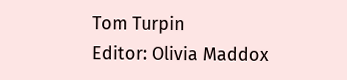Tom Turpin
Editor: Olivia Maddox